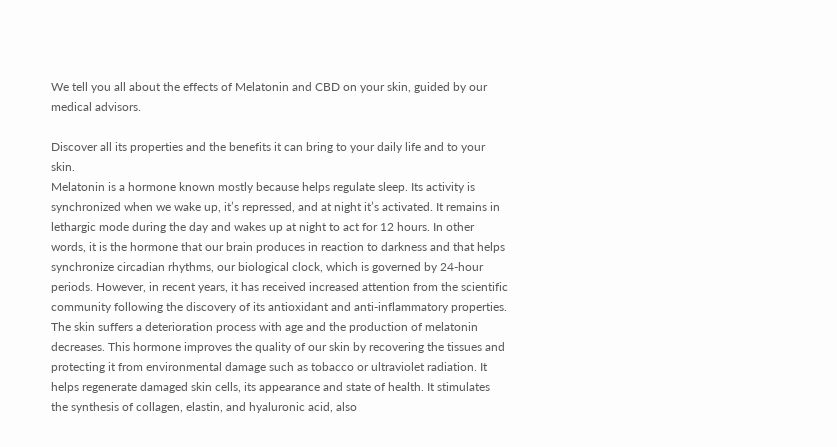We tell you all about the effects of Melatonin and CBD on your skin, guided by our medical advisors.

Discover all its properties and the benefits it can bring to your daily life and to your skin.
Melatonin is a hormone known mostly because helps regulate sleep. Its activity is synchronized when we wake up, it’s repressed, and at night it’s activated. It remains in lethargic mode during the day and wakes up at night to act for 12 hours. In other words, it is the hormone that our brain produces in reaction to darkness and that helps synchronize circadian rhythms, our biological clock, which is governed by 24-hour periods. However, in recent years, it has received increased attention from the scientific community following the discovery of its antioxidant and anti-inflammatory properties.
The skin suffers a deterioration process with age and the production of melatonin decreases. This hormone improves the quality of our skin by recovering the tissues and protecting it from environmental damage such as tobacco or ultraviolet radiation. It helps regenerate damaged skin cells, its appearance and state of health. It stimulates the synthesis of collagen, elastin, and hyaluronic acid, also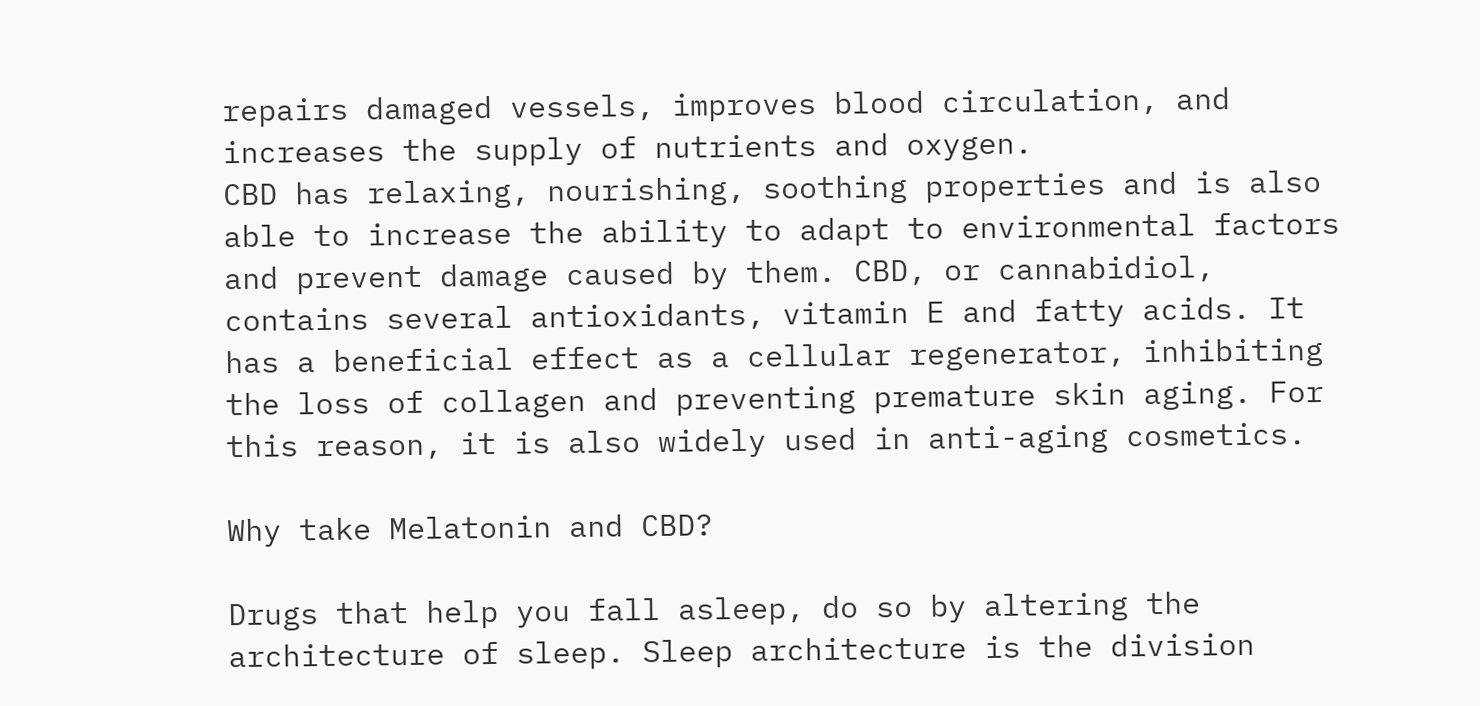repairs damaged vessels, improves blood circulation, and increases the supply of nutrients and oxygen.
CBD has relaxing, nourishing, soothing properties and is also able to increase the ability to adapt to environmental factors and prevent damage caused by them. CBD, or cannabidiol, contains several antioxidants, vitamin E and fatty acids. It has a beneficial effect as a cellular regenerator, inhibiting the loss of collagen and preventing premature skin aging. For this reason, it is also widely used in anti-aging cosmetics.

Why take Melatonin and CBD?

Drugs that help you fall asleep, do so by altering the architecture of sleep. Sleep architecture is the division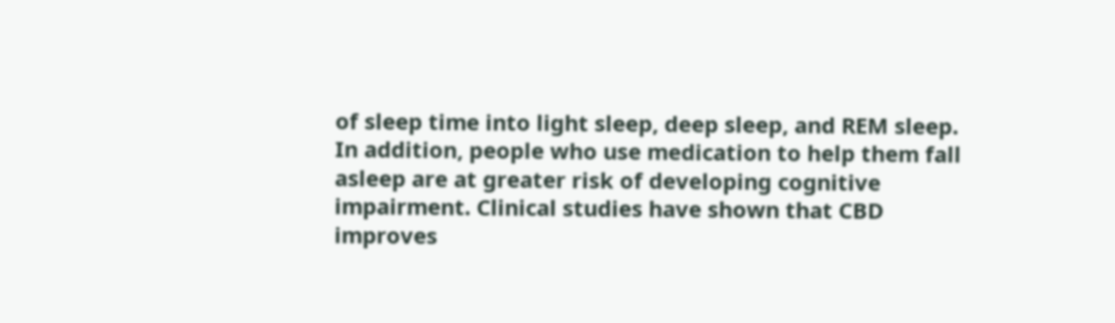of sleep time into light sleep, deep sleep, and REM sleep. In addition, people who use medication to help them fall asleep are at greater risk of developing cognitive impairment. Clinical studies have shown that CBD improves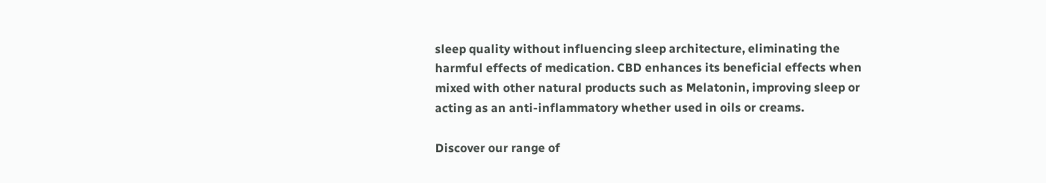sleep quality without influencing sleep architecture, eliminating the harmful effects of medication. CBD enhances its beneficial effects when mixed with other natural products such as Melatonin, improving sleep or acting as an anti-inflammatory whether used in oils or creams.

Discover our range of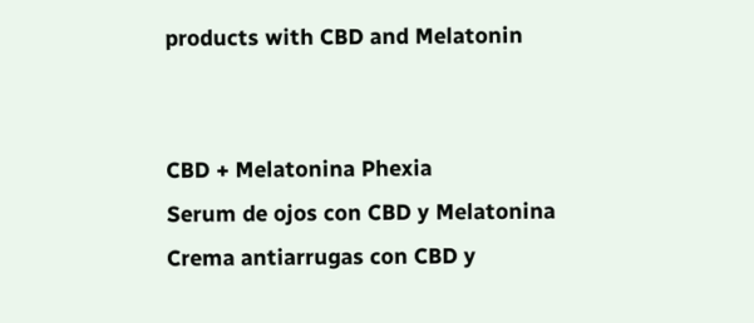products with CBD and Melatonin


CBD + Melatonina Phexia
Serum de ojos con CBD y Melatonina
Crema antiarrugas con CBD y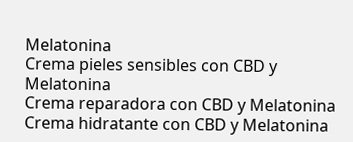Melatonina
Crema pieles sensibles con CBD y Melatonina
Crema reparadora con CBD y Melatonina
Crema hidratante con CBD y Melatonina